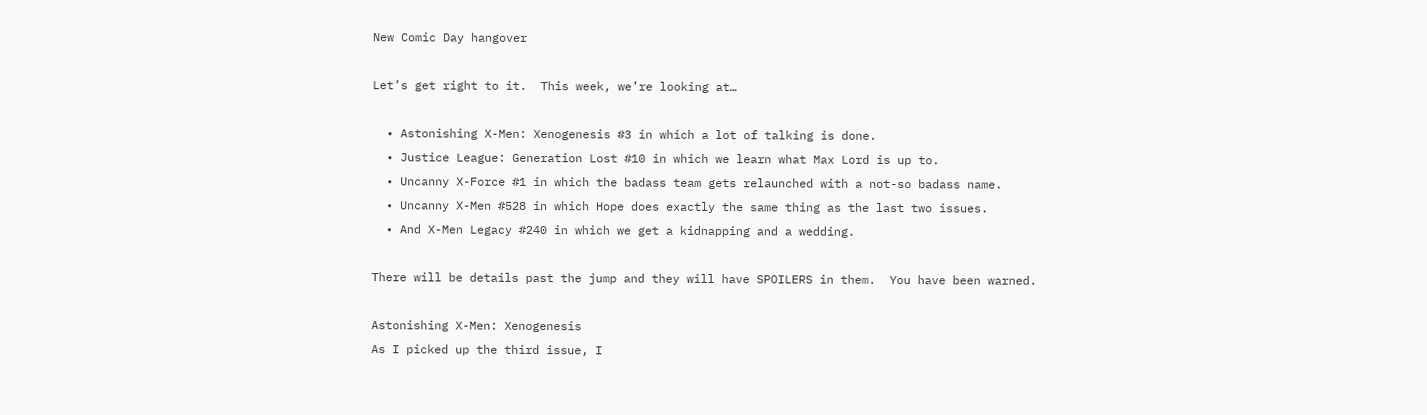New Comic Day hangover

Let’s get right to it.  This week, we’re looking at…

  • Astonishing X-Men: Xenogenesis #3 in which a lot of talking is done.
  • Justice League: Generation Lost #10 in which we learn what Max Lord is up to.
  • Uncanny X-Force #1 in which the badass team gets relaunched with a not-so badass name.
  • Uncanny X-Men #528 in which Hope does exactly the same thing as the last two issues.
  • And X-Men Legacy #240 in which we get a kidnapping and a wedding.

There will be details past the jump and they will have SPOILERS in them.  You have been warned.

Astonishing X-Men: Xenogenesis
As I picked up the third issue, I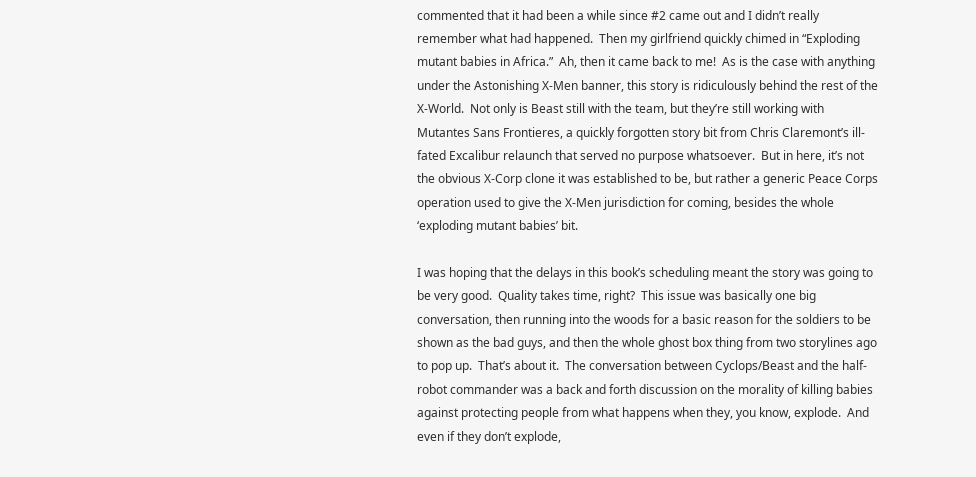commented that it had been a while since #2 came out and I didn’t really remember what had happened.  Then my girlfriend quickly chimed in “Exploding mutant babies in Africa.”  Ah, then it came back to me!  As is the case with anything under the Astonishing X-Men banner, this story is ridiculously behind the rest of the X-World.  Not only is Beast still with the team, but they’re still working with Mutantes Sans Frontieres, a quickly forgotten story bit from Chris Claremont’s ill-fated Excalibur relaunch that served no purpose whatsoever.  But in here, it’s not the obvious X-Corp clone it was established to be, but rather a generic Peace Corps operation used to give the X-Men jurisdiction for coming, besides the whole ‘exploding mutant babies’ bit.

I was hoping that the delays in this book’s scheduling meant the story was going to be very good.  Quality takes time, right?  This issue was basically one big conversation, then running into the woods for a basic reason for the soldiers to be shown as the bad guys, and then the whole ghost box thing from two storylines ago to pop up.  That’s about it.  The conversation between Cyclops/Beast and the half-robot commander was a back and forth discussion on the morality of killing babies against protecting people from what happens when they, you know, explode.  And even if they don’t explode,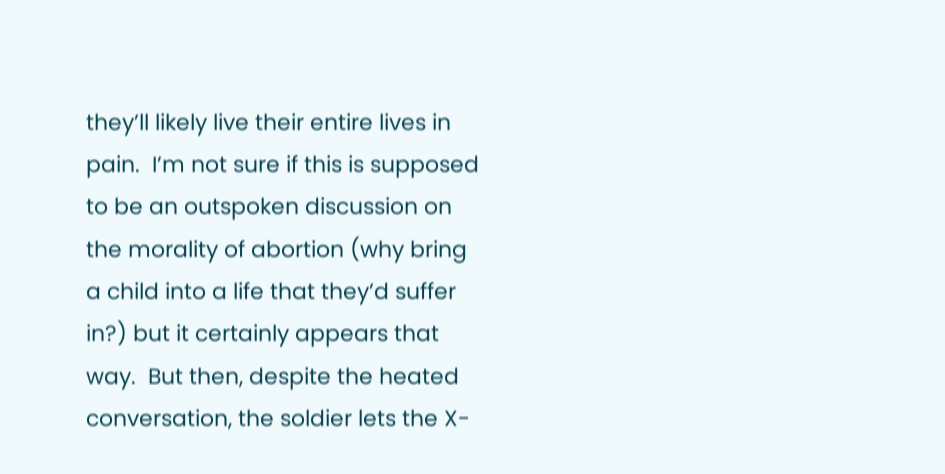they’ll likely live their entire lives in pain.  I’m not sure if this is supposed to be an outspoken discussion on the morality of abortion (why bring a child into a life that they’d suffer in?) but it certainly appears that way.  But then, despite the heated conversation, the soldier lets the X-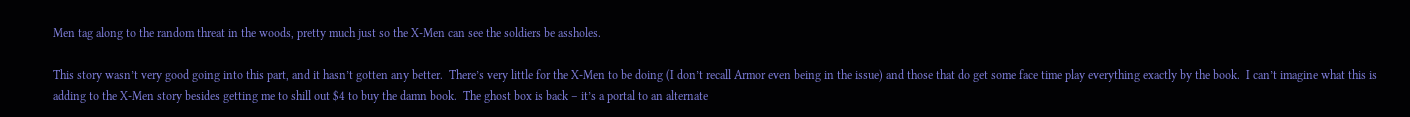Men tag along to the random threat in the woods, pretty much just so the X-Men can see the soldiers be assholes.

This story wasn’t very good going into this part, and it hasn’t gotten any better.  There’s very little for the X-Men to be doing (I don’t recall Armor even being in the issue) and those that do get some face time play everything exactly by the book.  I can’t imagine what this is adding to the X-Men story besides getting me to shill out $4 to buy the damn book.  The ghost box is back – it’s a portal to an alternate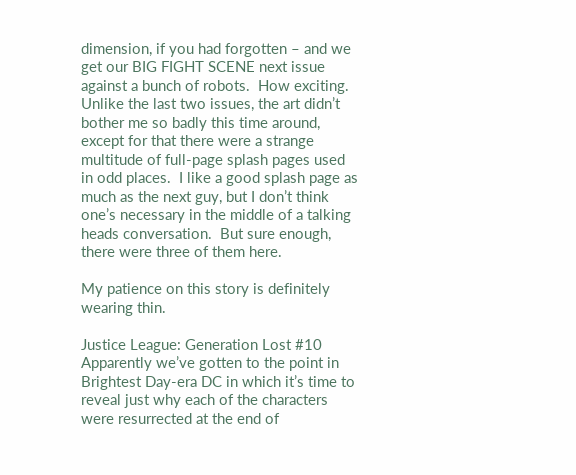dimension, if you had forgotten – and we get our BIG FIGHT SCENE next issue against a bunch of robots.  How exciting.  Unlike the last two issues, the art didn’t bother me so badly this time around, except for that there were a strange multitude of full-page splash pages used in odd places.  I like a good splash page as much as the next guy, but I don’t think one’s necessary in the middle of a talking heads conversation.  But sure enough, there were three of them here.

My patience on this story is definitely wearing thin.

Justice League: Generation Lost #10
Apparently we’ve gotten to the point in Brightest Day-era DC in which it’s time to reveal just why each of the characters were resurrected at the end of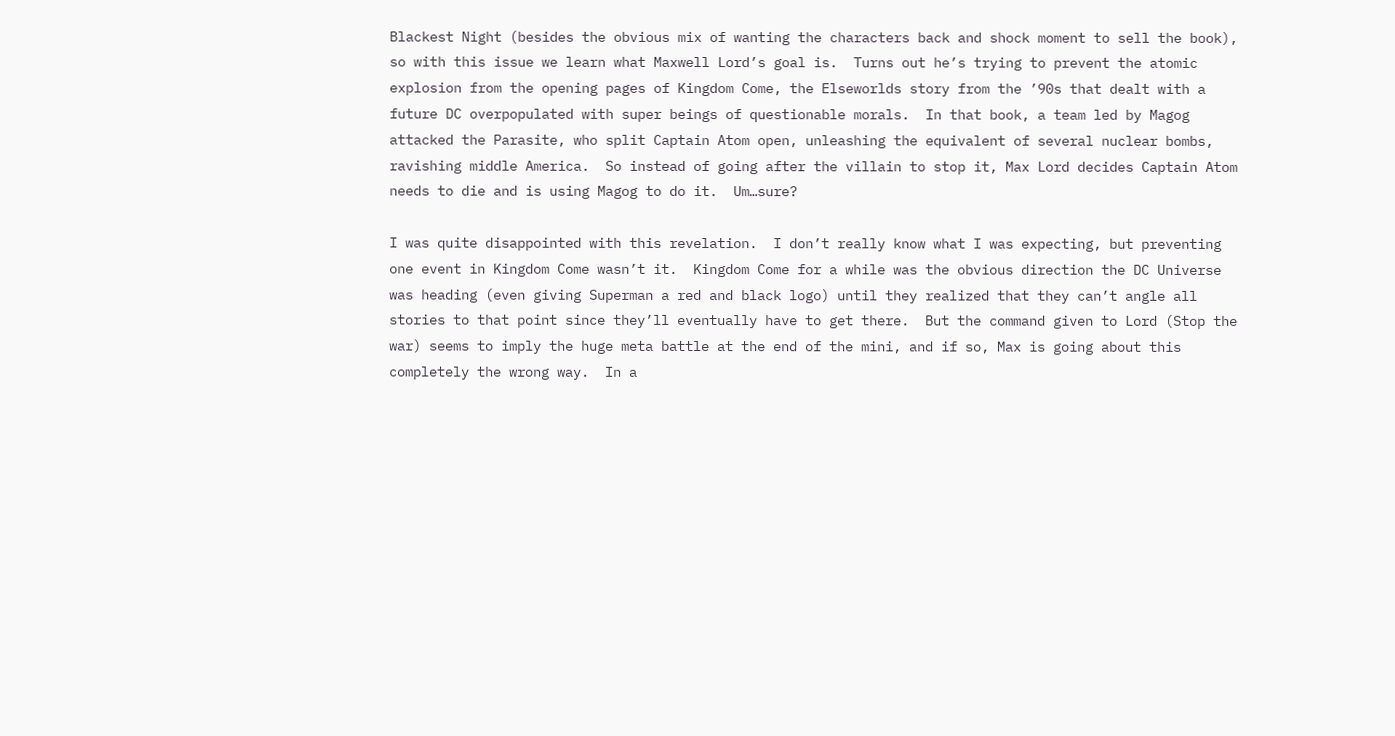Blackest Night (besides the obvious mix of wanting the characters back and shock moment to sell the book), so with this issue we learn what Maxwell Lord’s goal is.  Turns out he’s trying to prevent the atomic explosion from the opening pages of Kingdom Come, the Elseworlds story from the ’90s that dealt with a future DC overpopulated with super beings of questionable morals.  In that book, a team led by Magog attacked the Parasite, who split Captain Atom open, unleashing the equivalent of several nuclear bombs, ravishing middle America.  So instead of going after the villain to stop it, Max Lord decides Captain Atom needs to die and is using Magog to do it.  Um…sure?

I was quite disappointed with this revelation.  I don’t really know what I was expecting, but preventing one event in Kingdom Come wasn’t it.  Kingdom Come for a while was the obvious direction the DC Universe was heading (even giving Superman a red and black logo) until they realized that they can’t angle all stories to that point since they’ll eventually have to get there.  But the command given to Lord (Stop the war) seems to imply the huge meta battle at the end of the mini, and if so, Max is going about this completely the wrong way.  In a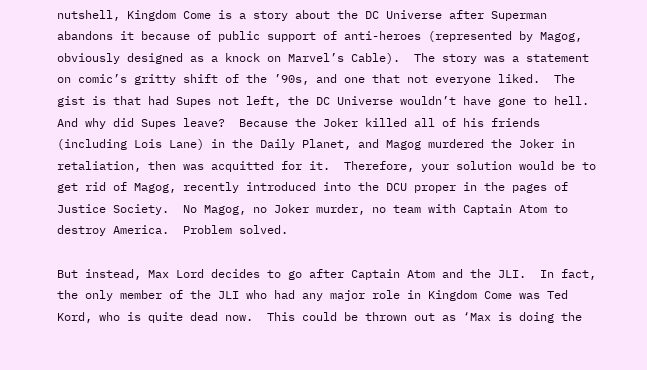nutshell, Kingdom Come is a story about the DC Universe after Superman abandons it because of public support of anti-heroes (represented by Magog, obviously designed as a knock on Marvel’s Cable).  The story was a statement on comic’s gritty shift of the ’90s, and one that not everyone liked.  The gist is that had Supes not left, the DC Universe wouldn’t have gone to hell.  And why did Supes leave?  Because the Joker killed all of his friends (including Lois Lane) in the Daily Planet, and Magog murdered the Joker in retaliation, then was acquitted for it.  Therefore, your solution would be to get rid of Magog, recently introduced into the DCU proper in the pages of Justice Society.  No Magog, no Joker murder, no team with Captain Atom to destroy America.  Problem solved.

But instead, Max Lord decides to go after Captain Atom and the JLI.  In fact, the only member of the JLI who had any major role in Kingdom Come was Ted Kord, who is quite dead now.  This could be thrown out as ‘Max is doing the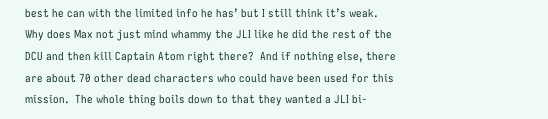best he can with the limited info he has’ but I still think it’s weak.  Why does Max not just mind whammy the JLI like he did the rest of the DCU and then kill Captain Atom right there?  And if nothing else, there are about 70 other dead characters who could have been used for this mission.  The whole thing boils down to that they wanted a JLI bi-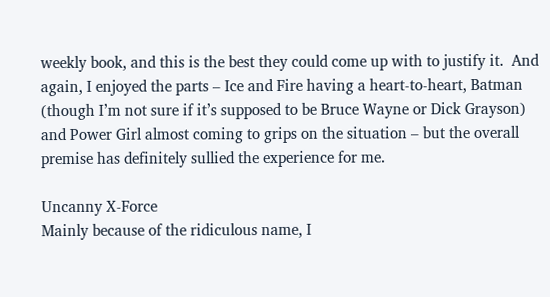weekly book, and this is the best they could come up with to justify it.  And again, I enjoyed the parts – Ice and Fire having a heart-to-heart, Batman (though I’m not sure if it’s supposed to be Bruce Wayne or Dick Grayson) and Power Girl almost coming to grips on the situation – but the overall premise has definitely sullied the experience for me.

Uncanny X-Force
Mainly because of the ridiculous name, I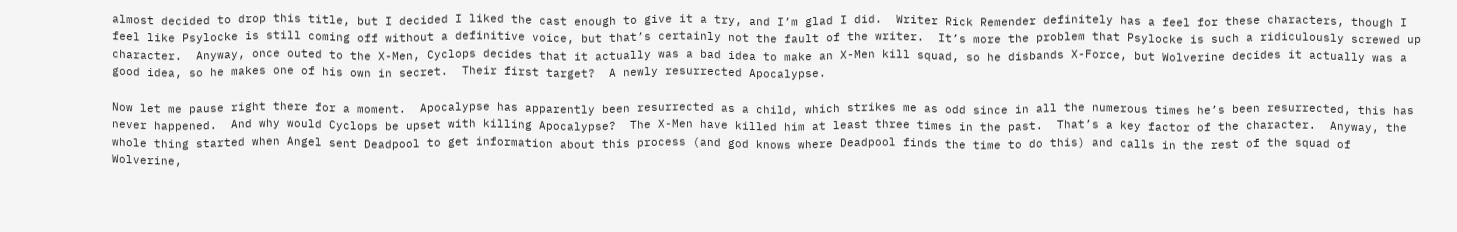almost decided to drop this title, but I decided I liked the cast enough to give it a try, and I’m glad I did.  Writer Rick Remender definitely has a feel for these characters, though I feel like Psylocke is still coming off without a definitive voice, but that’s certainly not the fault of the writer.  It’s more the problem that Psylocke is such a ridiculously screwed up character.  Anyway, once outed to the X-Men, Cyclops decides that it actually was a bad idea to make an X-Men kill squad, so he disbands X-Force, but Wolverine decides it actually was a good idea, so he makes one of his own in secret.  Their first target?  A newly resurrected Apocalypse.

Now let me pause right there for a moment.  Apocalypse has apparently been resurrected as a child, which strikes me as odd since in all the numerous times he’s been resurrected, this has never happened.  And why would Cyclops be upset with killing Apocalypse?  The X-Men have killed him at least three times in the past.  That’s a key factor of the character.  Anyway, the whole thing started when Angel sent Deadpool to get information about this process (and god knows where Deadpool finds the time to do this) and calls in the rest of the squad of Wolverine,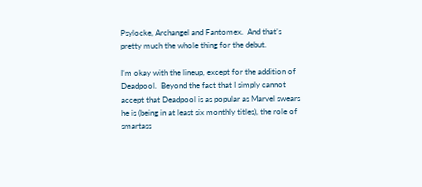Psylocke, Archangel and Fantomex.  And that’s pretty much the whole thing for the debut.

I’m okay with the lineup, except for the addition of Deadpool.  Beyond the fact that I simply cannot accept that Deadpool is as popular as Marvel swears he is (being in at least six monthly titles), the role of smartass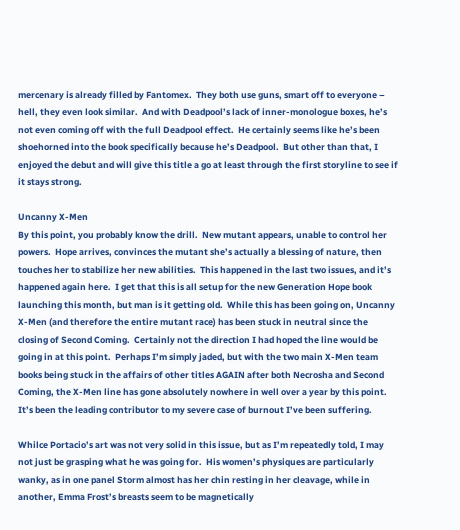mercenary is already filled by Fantomex.  They both use guns, smart off to everyone – hell, they even look similar.  And with Deadpool’s lack of inner-monologue boxes, he’s not even coming off with the full Deadpool effect.  He certainly seems like he’s been shoehorned into the book specifically because he’s Deadpool.  But other than that, I enjoyed the debut and will give this title a go at least through the first storyline to see if it stays strong.

Uncanny X-Men
By this point, you probably know the drill.  New mutant appears, unable to control her powers.  Hope arrives, convinces the mutant she’s actually a blessing of nature, then touches her to stabilize her new abilities.  This happened in the last two issues, and it’s happened again here.  I get that this is all setup for the new Generation Hope book launching this month, but man is it getting old.  While this has been going on, Uncanny X-Men (and therefore the entire mutant race) has been stuck in neutral since the closing of Second Coming.  Certainly not the direction I had hoped the line would be going in at this point.  Perhaps I’m simply jaded, but with the two main X-Men team books being stuck in the affairs of other titles AGAIN after both Necrosha and Second Coming, the X-Men line has gone absolutely nowhere in well over a year by this point.  It’s been the leading contributor to my severe case of burnout I’ve been suffering.

Whilce Portacio’s art was not very solid in this issue, but as I’m repeatedly told, I may not just be grasping what he was going for.  His women’s physiques are particularly wanky, as in one panel Storm almost has her chin resting in her cleavage, while in another, Emma Frost’s breasts seem to be magnetically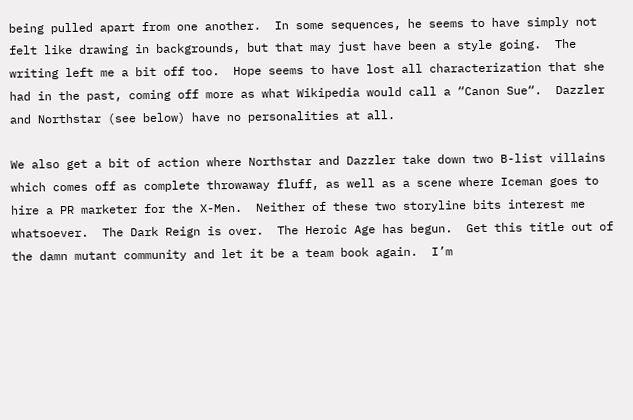being pulled apart from one another.  In some sequences, he seems to have simply not felt like drawing in backgrounds, but that may just have been a style going.  The writing left me a bit off too.  Hope seems to have lost all characterization that she had in the past, coming off more as what Wikipedia would call a “Canon Sue“.  Dazzler and Northstar (see below) have no personalities at all.

We also get a bit of action where Northstar and Dazzler take down two B-list villains which comes off as complete throwaway fluff, as well as a scene where Iceman goes to hire a PR marketer for the X-Men.  Neither of these two storyline bits interest me whatsoever.  The Dark Reign is over.  The Heroic Age has begun.  Get this title out of the damn mutant community and let it be a team book again.  I’m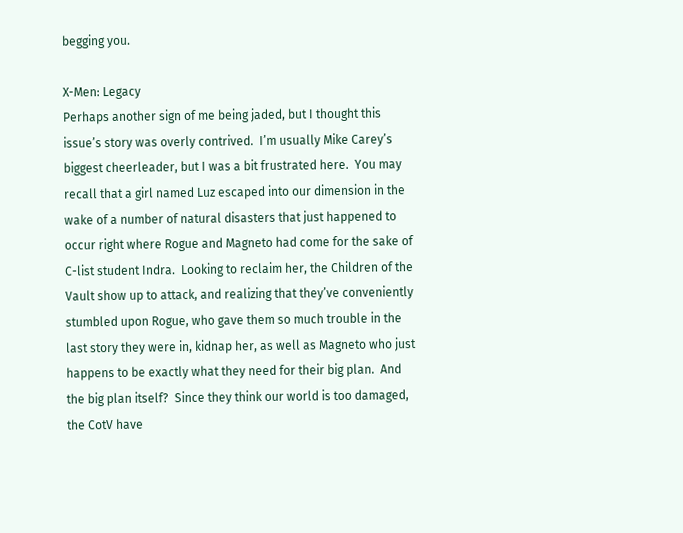begging you.

X-Men: Legacy
Perhaps another sign of me being jaded, but I thought this issue’s story was overly contrived.  I’m usually Mike Carey’s biggest cheerleader, but I was a bit frustrated here.  You may recall that a girl named Luz escaped into our dimension in the wake of a number of natural disasters that just happened to occur right where Rogue and Magneto had come for the sake of C-list student Indra.  Looking to reclaim her, the Children of the Vault show up to attack, and realizing that they’ve conveniently stumbled upon Rogue, who gave them so much trouble in the last story they were in, kidnap her, as well as Magneto who just happens to be exactly what they need for their big plan.  And the big plan itself?  Since they think our world is too damaged, the CotV have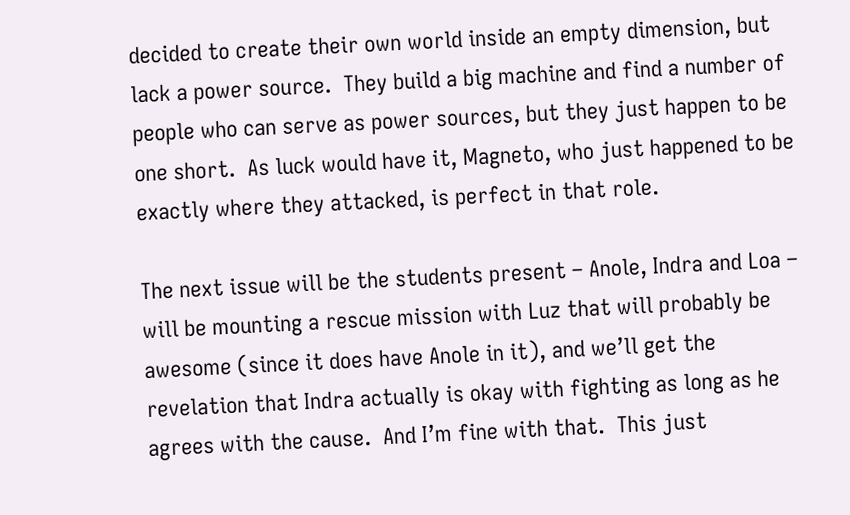decided to create their own world inside an empty dimension, but lack a power source.  They build a big machine and find a number of people who can serve as power sources, but they just happen to be one short.  As luck would have it, Magneto, who just happened to be exactly where they attacked, is perfect in that role.

The next issue will be the students present – Anole, Indra and Loa – will be mounting a rescue mission with Luz that will probably be awesome (since it does have Anole in it), and we’ll get the revelation that Indra actually is okay with fighting as long as he agrees with the cause.  And I’m fine with that.  This just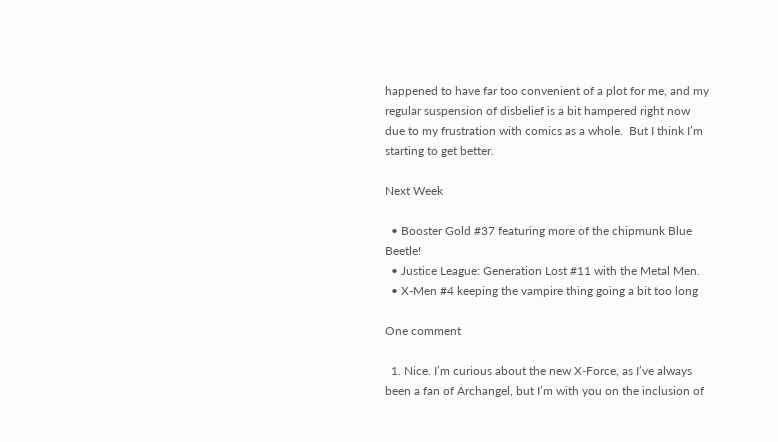happened to have far too convenient of a plot for me, and my regular suspension of disbelief is a bit hampered right now due to my frustration with comics as a whole.  But I think I’m starting to get better.

Next Week

  • Booster Gold #37 featuring more of the chipmunk Blue Beetle!
  • Justice League: Generation Lost #11 with the Metal Men.
  • X-Men #4 keeping the vampire thing going a bit too long

One comment

  1. Nice. I’m curious about the new X-Force, as I’ve always been a fan of Archangel, but I’m with you on the inclusion of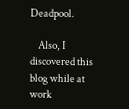Deadpool.

    Also, I discovered this blog while at work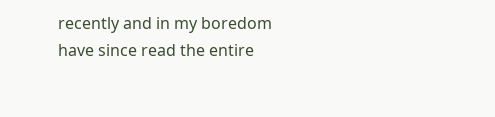recently and in my boredom have since read the entire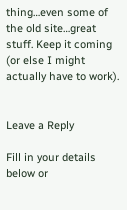thing…even some of the old site…great stuff. Keep it coming (or else I might actually have to work).


Leave a Reply

Fill in your details below or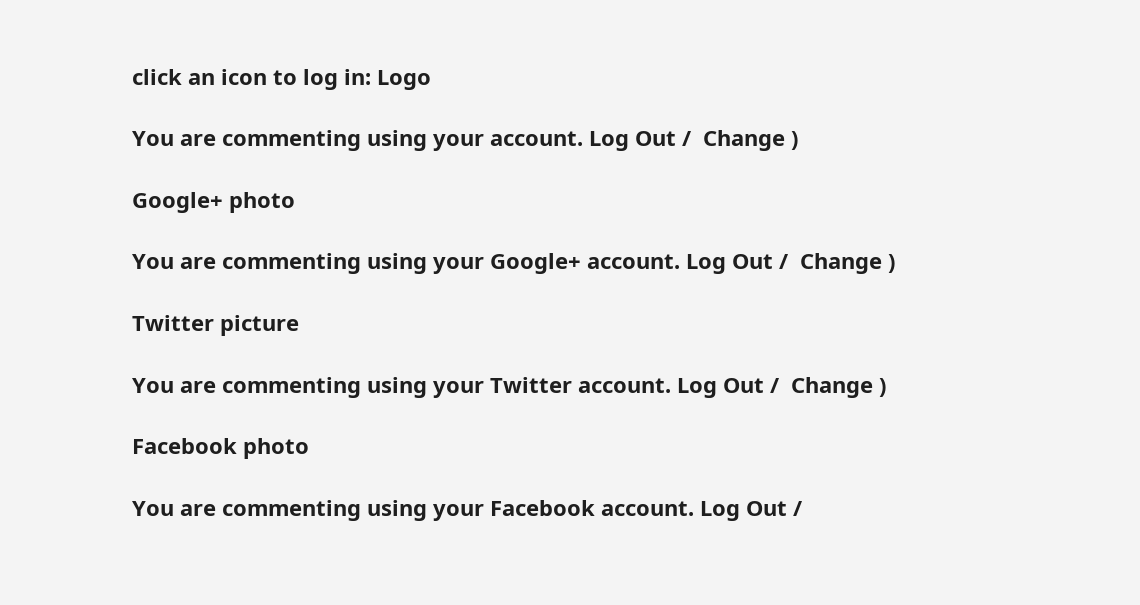click an icon to log in: Logo

You are commenting using your account. Log Out /  Change )

Google+ photo

You are commenting using your Google+ account. Log Out /  Change )

Twitter picture

You are commenting using your Twitter account. Log Out /  Change )

Facebook photo

You are commenting using your Facebook account. Log Out /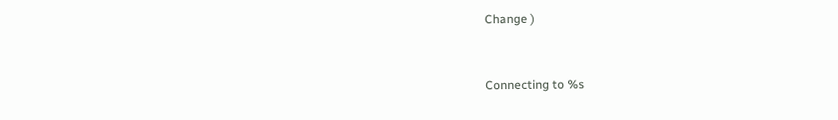Change )


Connecting to %s